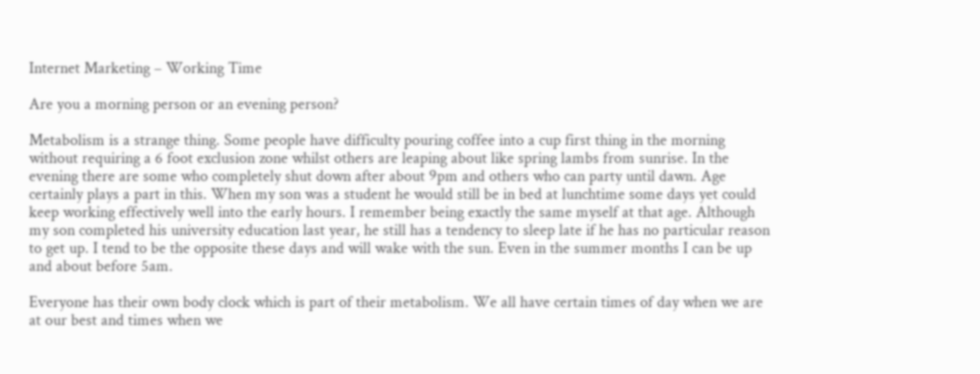Internet Marketing – Working Time

Are you a morning person or an evening person?

Metabolism is a strange thing. Some people have difficulty pouring coffee into a cup first thing in the morning without requiring a 6 foot exclusion zone whilst others are leaping about like spring lambs from sunrise. In the evening there are some who completely shut down after about 9pm and others who can party until dawn. Age certainly plays a part in this. When my son was a student he would still be in bed at lunchtime some days yet could keep working effectively well into the early hours. I remember being exactly the same myself at that age. Although my son completed his university education last year, he still has a tendency to sleep late if he has no particular reason to get up. I tend to be the opposite these days and will wake with the sun. Even in the summer months I can be up and about before 5am.

Everyone has their own body clock which is part of their metabolism. We all have certain times of day when we are at our best and times when we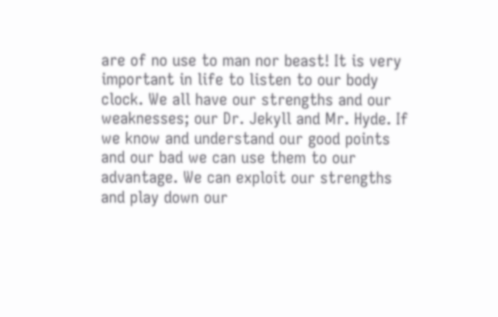are of no use to man nor beast! It is very important in life to listen to our body clock. We all have our strengths and our weaknesses; our Dr. Jekyll and Mr. Hyde. If we know and understand our good points and our bad we can use them to our advantage. We can exploit our strengths and play down our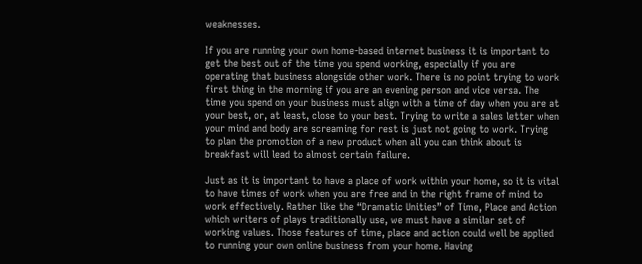weaknesses.

If you are running your own home-based internet business it is important to get the best out of the time you spend working, especially if you are operating that business alongside other work. There is no point trying to work first thing in the morning if you are an evening person and vice versa. The time you spend on your business must align with a time of day when you are at your best, or, at least, close to your best. Trying to write a sales letter when your mind and body are screaming for rest is just not going to work. Trying to plan the promotion of a new product when all you can think about is breakfast will lead to almost certain failure.

Just as it is important to have a place of work within your home, so it is vital to have times of work when you are free and in the right frame of mind to work effectively. Rather like the “Dramatic Unities” of Time, Place and Action which writers of plays traditionally use, we must have a similar set of working values. Those features of time, place and action could well be applied to running your own online business from your home. Having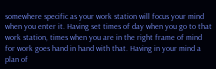somewhere specific as your work station will focus your mind when you enter it. Having set times of day when you go to that work station, times when you are in the right frame of mind for work goes hand in hand with that. Having in your mind a plan of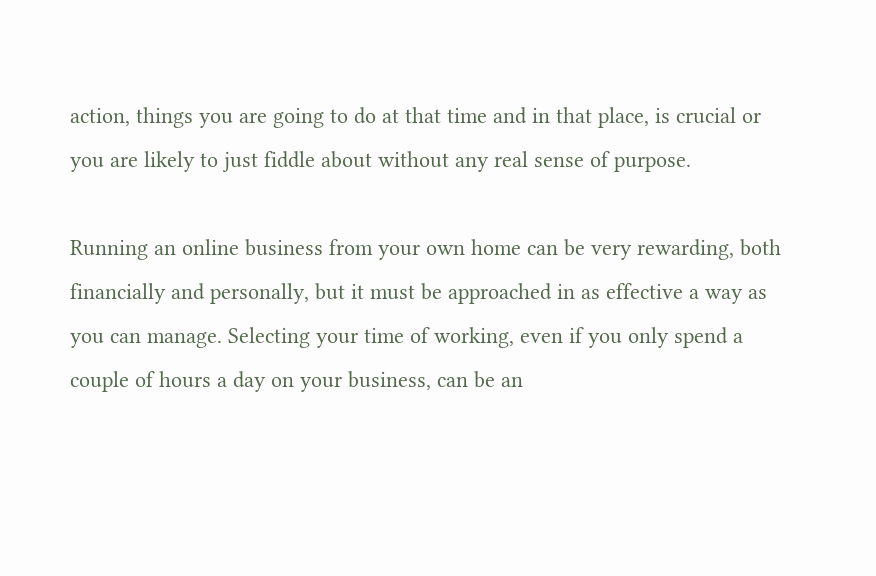action, things you are going to do at that time and in that place, is crucial or you are likely to just fiddle about without any real sense of purpose.

Running an online business from your own home can be very rewarding, both financially and personally, but it must be approached in as effective a way as you can manage. Selecting your time of working, even if you only spend a couple of hours a day on your business, can be an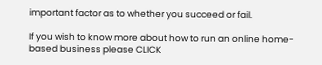important factor as to whether you succeed or fail.

If you wish to know more about how to run an online home-based business please CLICK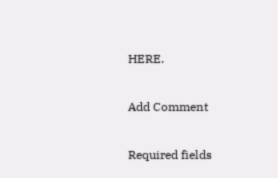HERE.

Add Comment

Required fields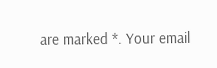are marked *. Your email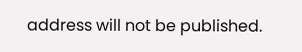address will not be published.